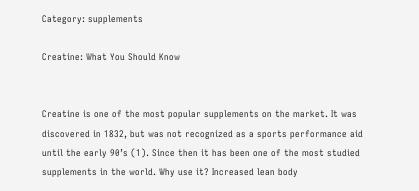Category: supplements

Creatine: What You Should Know


Creatine is one of the most popular supplements on the market. It was discovered in 1832, but was not recognized as a sports performance aid until the early 90’s (1). Since then it has been one of the most studied supplements in the world. Why use it? Increased lean body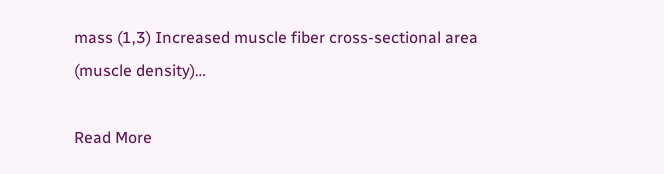mass (1,3) Increased muscle fiber cross-sectional area (muscle density)…

Read More